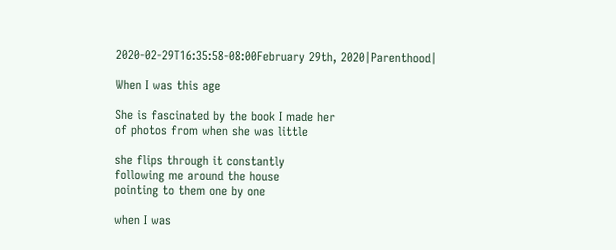2020-02-29T16:35:58-08:00February 29th, 2020|Parenthood|

When I was this age

She is fascinated by the book I made her
of photos from when she was little

she flips through it constantly
following me around the house
pointing to them one by one

when I was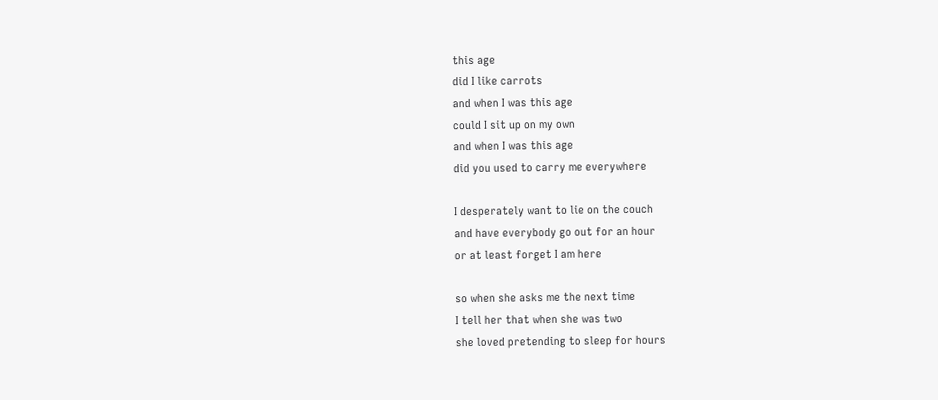this age
did I like carrots
and when I was this age
could I sit up on my own
and when I was this age
did you used to carry me everywhere

I desperately want to lie on the couch
and have everybody go out for an hour
or at least forget I am here

so when she asks me the next time
I tell her that when she was two
she loved pretending to sleep for hours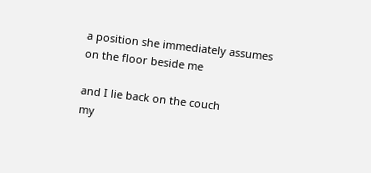a position she immediately assumes
on the floor beside me

and I lie back on the couch
my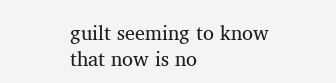guilt seeming to know
that now is no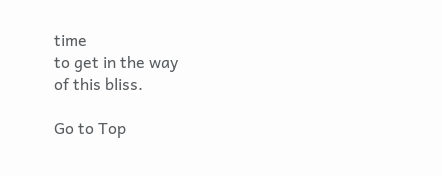time
to get in the way
of this bliss.

Go to Top